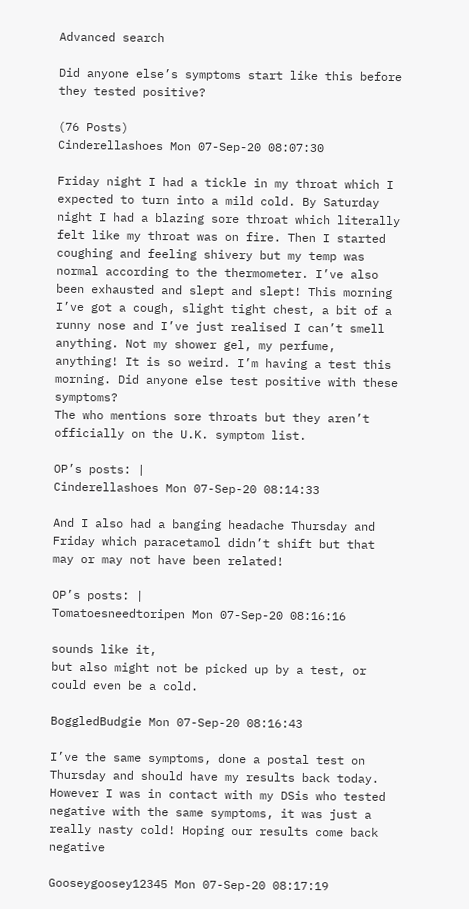Advanced search

Did anyone else’s symptoms start like this before they tested positive?

(76 Posts)
Cinderellashoes Mon 07-Sep-20 08:07:30

Friday night I had a tickle in my throat which I expected to turn into a mild cold. By Saturday night I had a blazing sore throat which literally felt like my throat was on fire. Then I started coughing and feeling shivery but my temp was normal according to the thermometer. I’ve also been exhausted and slept and slept! This morning I’ve got a cough, slight tight chest, a bit of a runny nose and I’ve just realised I can’t smell anything. Not my shower gel, my perfume, anything! It is so weird. I’m having a test this morning. Did anyone else test positive with these symptoms?
The who mentions sore throats but they aren’t officially on the U.K. symptom list.

OP’s posts: |
Cinderellashoes Mon 07-Sep-20 08:14:33

And I also had a banging headache Thursday and Friday which paracetamol didn’t shift but that may or may not have been related!

OP’s posts: |
Tomatoesneedtoripen Mon 07-Sep-20 08:16:16

sounds like it,
but also might not be picked up by a test, or could even be a cold.

BoggledBudgie Mon 07-Sep-20 08:16:43

I’ve the same symptoms, done a postal test on Thursday and should have my results back today. However I was in contact with my DSis who tested negative with the same symptoms, it was just a really nasty cold! Hoping our results come back negative

Gooseygoosey12345 Mon 07-Sep-20 08:17:19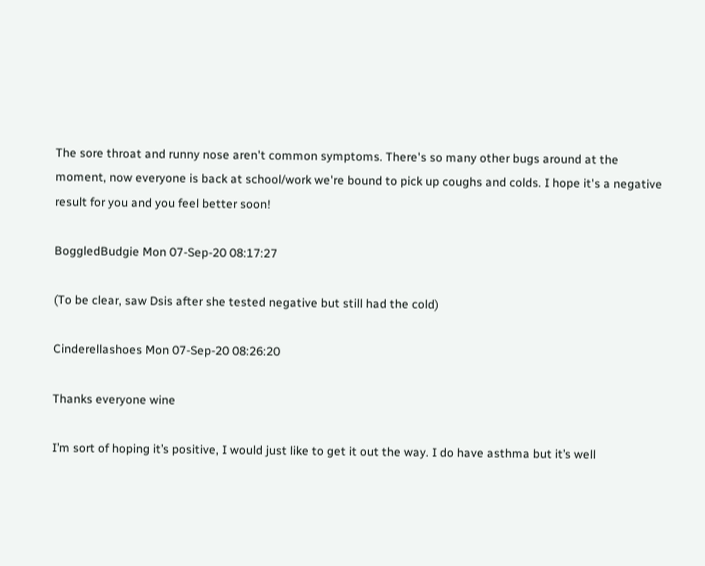The sore throat and runny nose aren't common symptoms. There's so many other bugs around at the moment, now everyone is back at school/work we're bound to pick up coughs and colds. I hope it's a negative result for you and you feel better soon!

BoggledBudgie Mon 07-Sep-20 08:17:27

(To be clear, saw Dsis after she tested negative but still had the cold)

Cinderellashoes Mon 07-Sep-20 08:26:20

Thanks everyone wine

I’m sort of hoping it’s positive, I would just like to get it out the way. I do have asthma but it’s well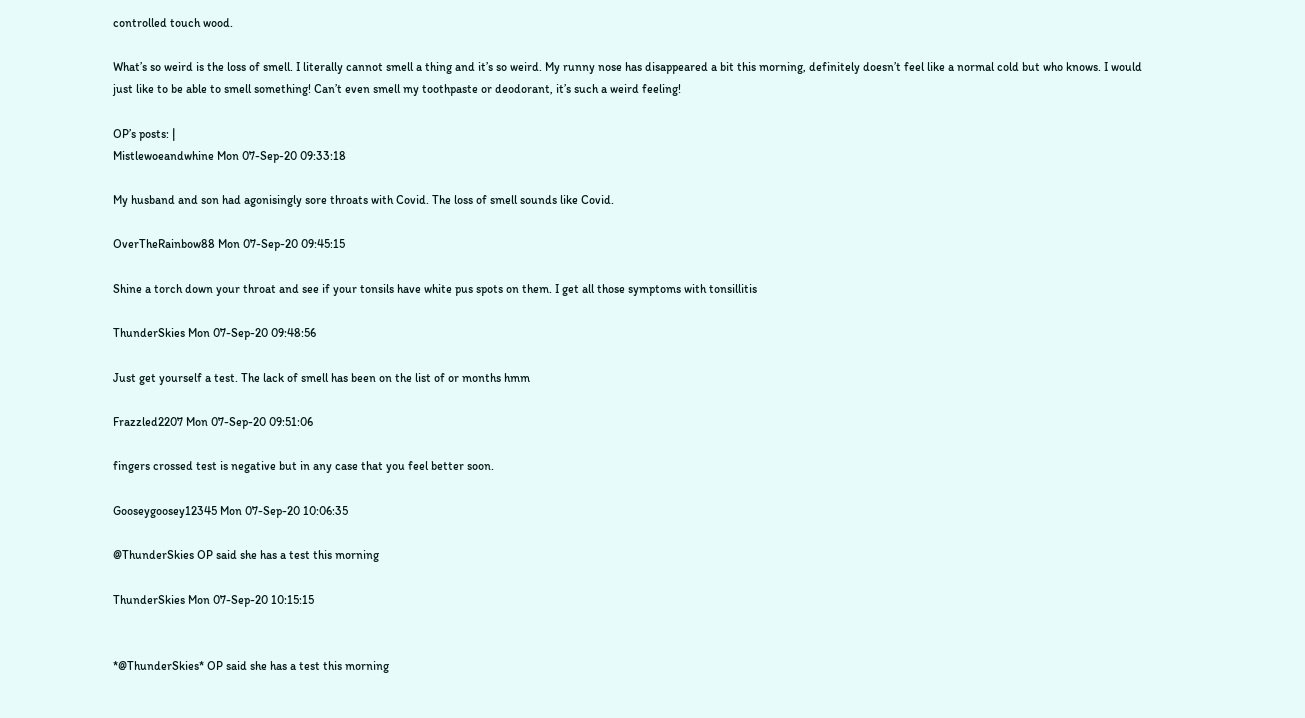controlled touch wood.

What’s so weird is the loss of smell. I literally cannot smell a thing and it’s so weird. My runny nose has disappeared a bit this morning, definitely doesn’t feel like a normal cold but who knows. I would just like to be able to smell something! Can’t even smell my toothpaste or deodorant, it’s such a weird feeling!

OP’s posts: |
Mistlewoeandwhine Mon 07-Sep-20 09:33:18

My husband and son had agonisingly sore throats with Covid. The loss of smell sounds like Covid.

OverTheRainbow88 Mon 07-Sep-20 09:45:15

Shine a torch down your throat and see if your tonsils have white pus spots on them. I get all those symptoms with tonsillitis

ThunderSkies Mon 07-Sep-20 09:48:56

Just get yourself a test. The lack of smell has been on the list of or months hmm

Frazzled2207 Mon 07-Sep-20 09:51:06

fingers crossed test is negative but in any case that you feel better soon.

Gooseygoosey12345 Mon 07-Sep-20 10:06:35

@ThunderSkies OP said she has a test this morning

ThunderSkies Mon 07-Sep-20 10:15:15


*@ThunderSkies* OP said she has a test this morning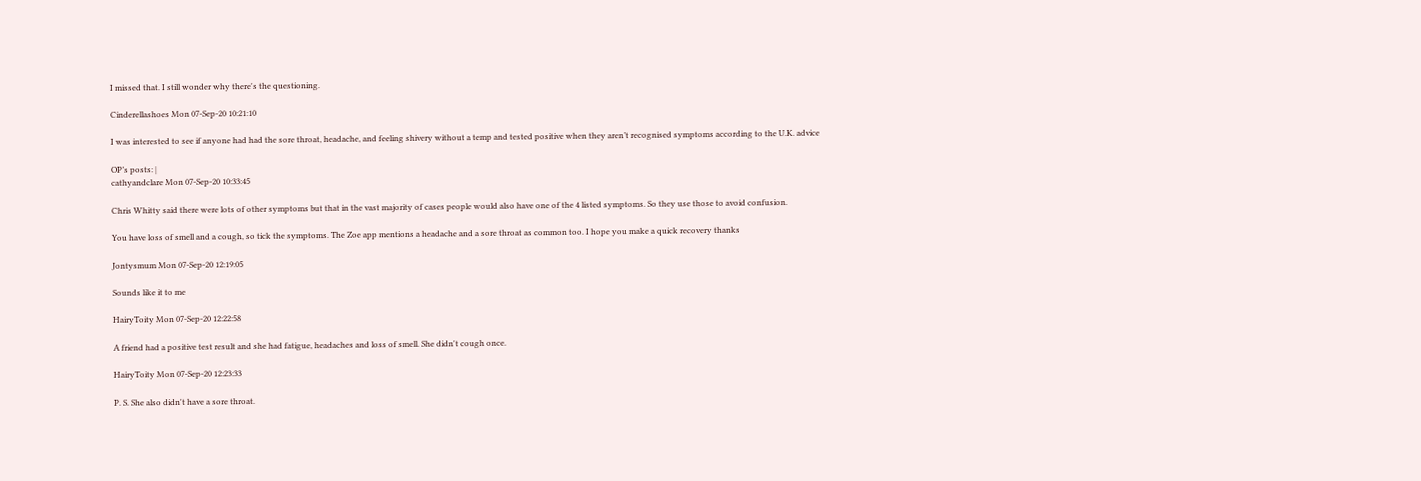I missed that. I still wonder why there's the questioning.

Cinderellashoes Mon 07-Sep-20 10:21:10

I was interested to see if anyone had had the sore throat, headache, and feeling shivery without a temp and tested positive when they aren’t recognised symptoms according to the U.K. advice

OP’s posts: |
cathyandclare Mon 07-Sep-20 10:33:45

Chris Whitty said there were lots of other symptoms but that in the vast majority of cases people would also have one of the 4 listed symptoms. So they use those to avoid confusion.

You have loss of smell and a cough, so tick the symptoms. The Zoe app mentions a headache and a sore throat as common too. I hope you make a quick recovery thanks

Jontysmum Mon 07-Sep-20 12:19:05

Sounds like it to me

HairyToity Mon 07-Sep-20 12:22:58

A friend had a positive test result and she had fatigue, headaches and loss of smell. She didn't cough once.

HairyToity Mon 07-Sep-20 12:23:33

P. S. She also didn't have a sore throat.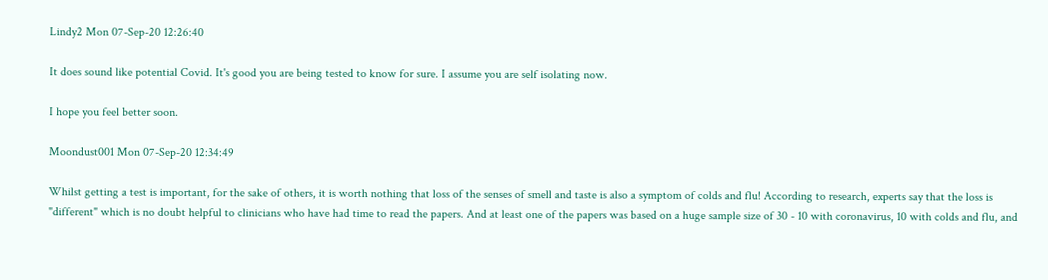Lindy2 Mon 07-Sep-20 12:26:40

It does sound like potential Covid. It's good you are being tested to know for sure. I assume you are self isolating now.

I hope you feel better soon.

Moondust001 Mon 07-Sep-20 12:34:49

Whilst getting a test is important, for the sake of others, it is worth nothing that loss of the senses of smell and taste is also a symptom of colds and flu! According to research, experts say that the loss is "different" which is no doubt helpful to clinicians who have had time to read the papers. And at least one of the papers was based on a huge sample size of 30 - 10 with coronavirus, 10 with colds and flu, and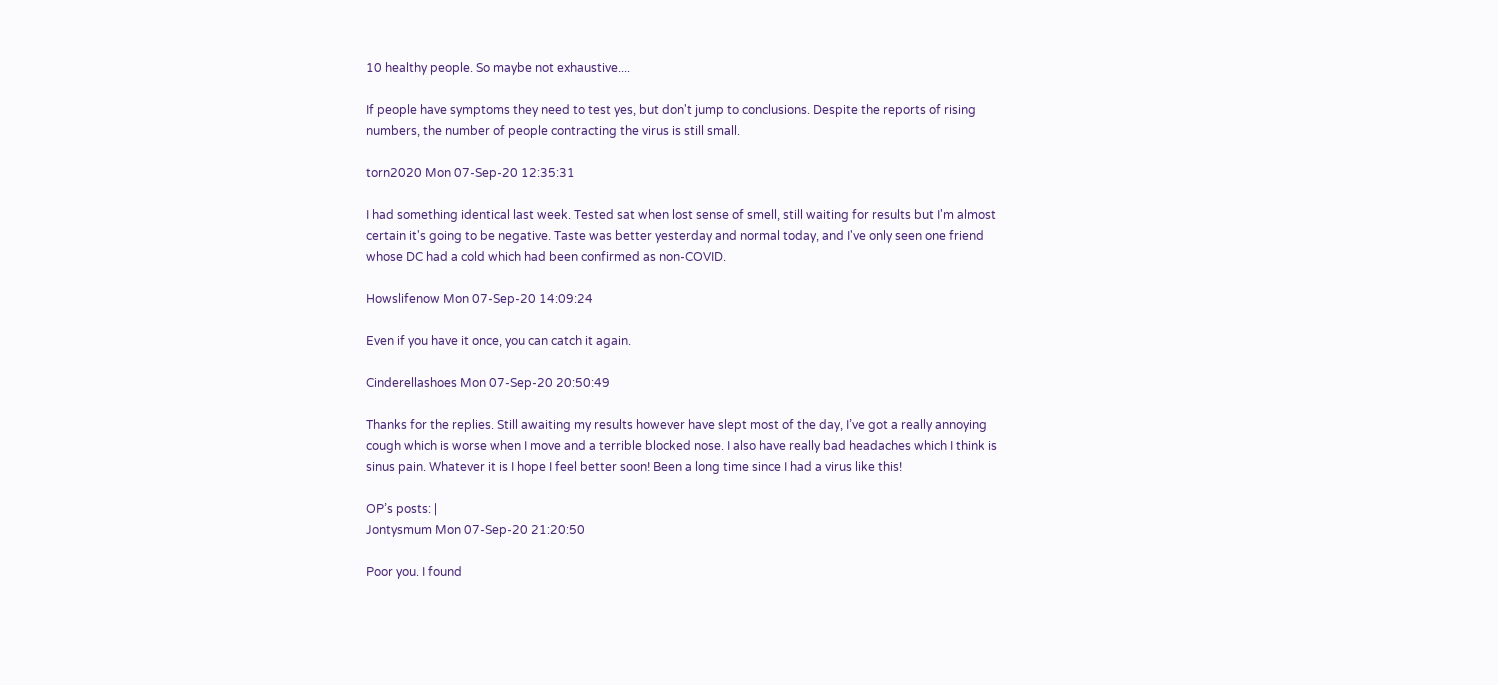10 healthy people. So maybe not exhaustive....

If people have symptoms they need to test yes, but don't jump to conclusions. Despite the reports of rising numbers, the number of people contracting the virus is still small.

torn2020 Mon 07-Sep-20 12:35:31

I had something identical last week. Tested sat when lost sense of smell, still waiting for results but I'm almost certain it's going to be negative. Taste was better yesterday and normal today, and I've only seen one friend whose DC had a cold which had been confirmed as non-COVID.

Howslifenow Mon 07-Sep-20 14:09:24

Even if you have it once, you can catch it again.

Cinderellashoes Mon 07-Sep-20 20:50:49

Thanks for the replies. Still awaiting my results however have slept most of the day, I’ve got a really annoying cough which is worse when I move and a terrible blocked nose. I also have really bad headaches which I think is sinus pain. Whatever it is I hope I feel better soon! Been a long time since I had a virus like this!

OP’s posts: |
Jontysmum Mon 07-Sep-20 21:20:50

Poor you. I found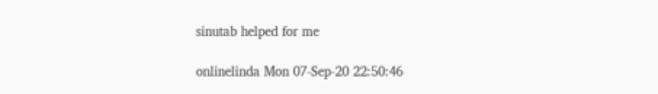sinutab helped for me

onlinelinda Mon 07-Sep-20 22:50:46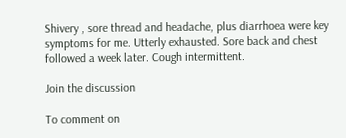Shivery , sore thread and headache, plus diarrhoea were key symptoms for me. Utterly exhausted. Sore back and chest followed a week later. Cough intermittent.

Join the discussion

To comment on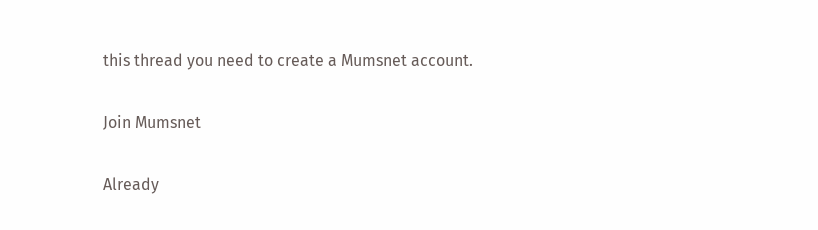this thread you need to create a Mumsnet account.

Join Mumsnet

Already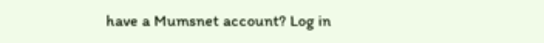have a Mumsnet account? Log in